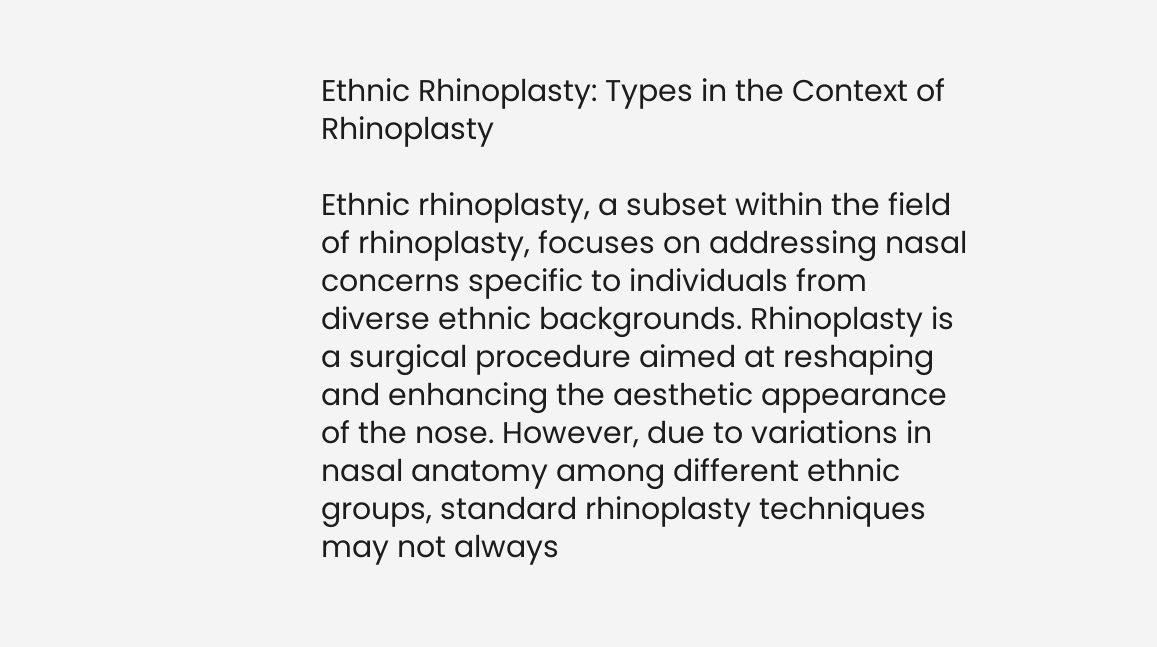Ethnic Rhinoplasty: Types in the Context of Rhinoplasty

Ethnic rhinoplasty, a subset within the field of rhinoplasty, focuses on addressing nasal concerns specific to individuals from diverse ethnic backgrounds. Rhinoplasty is a surgical procedure aimed at reshaping and enhancing the aesthetic appearance of the nose. However, due to variations in nasal anatomy among different ethnic groups, standard rhinoplasty techniques may not always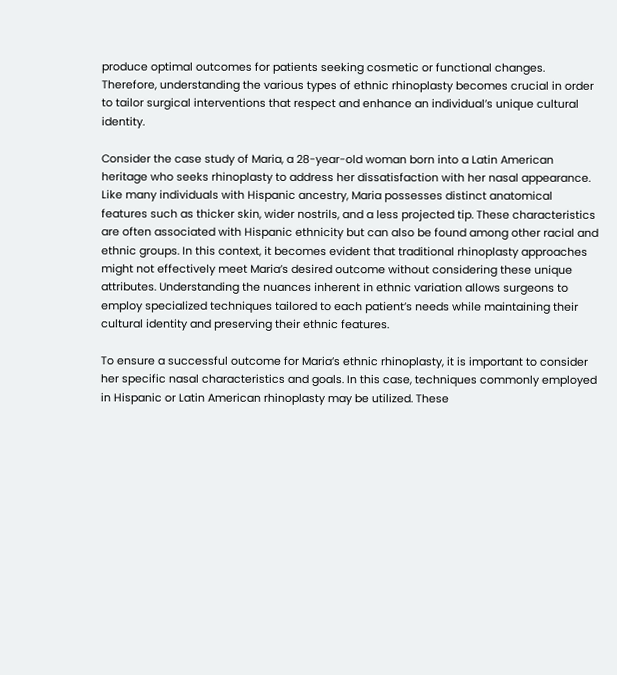produce optimal outcomes for patients seeking cosmetic or functional changes. Therefore, understanding the various types of ethnic rhinoplasty becomes crucial in order to tailor surgical interventions that respect and enhance an individual’s unique cultural identity.

Consider the case study of Maria, a 28-year-old woman born into a Latin American heritage who seeks rhinoplasty to address her dissatisfaction with her nasal appearance. Like many individuals with Hispanic ancestry, Maria possesses distinct anatomical features such as thicker skin, wider nostrils, and a less projected tip. These characteristics are often associated with Hispanic ethnicity but can also be found among other racial and ethnic groups. In this context, it becomes evident that traditional rhinoplasty approaches might not effectively meet Maria’s desired outcome without considering these unique attributes. Understanding the nuances inherent in ethnic variation allows surgeons to employ specialized techniques tailored to each patient’s needs while maintaining their cultural identity and preserving their ethnic features.

To ensure a successful outcome for Maria’s ethnic rhinoplasty, it is important to consider her specific nasal characteristics and goals. In this case, techniques commonly employed in Hispanic or Latin American rhinoplasty may be utilized. These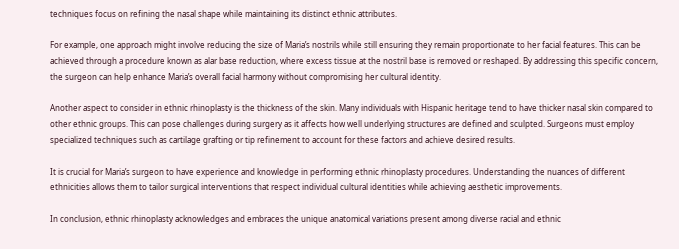techniques focus on refining the nasal shape while maintaining its distinct ethnic attributes.

For example, one approach might involve reducing the size of Maria’s nostrils while still ensuring they remain proportionate to her facial features. This can be achieved through a procedure known as alar base reduction, where excess tissue at the nostril base is removed or reshaped. By addressing this specific concern, the surgeon can help enhance Maria’s overall facial harmony without compromising her cultural identity.

Another aspect to consider in ethnic rhinoplasty is the thickness of the skin. Many individuals with Hispanic heritage tend to have thicker nasal skin compared to other ethnic groups. This can pose challenges during surgery as it affects how well underlying structures are defined and sculpted. Surgeons must employ specialized techniques such as cartilage grafting or tip refinement to account for these factors and achieve desired results.

It is crucial for Maria’s surgeon to have experience and knowledge in performing ethnic rhinoplasty procedures. Understanding the nuances of different ethnicities allows them to tailor surgical interventions that respect individual cultural identities while achieving aesthetic improvements.

In conclusion, ethnic rhinoplasty acknowledges and embraces the unique anatomical variations present among diverse racial and ethnic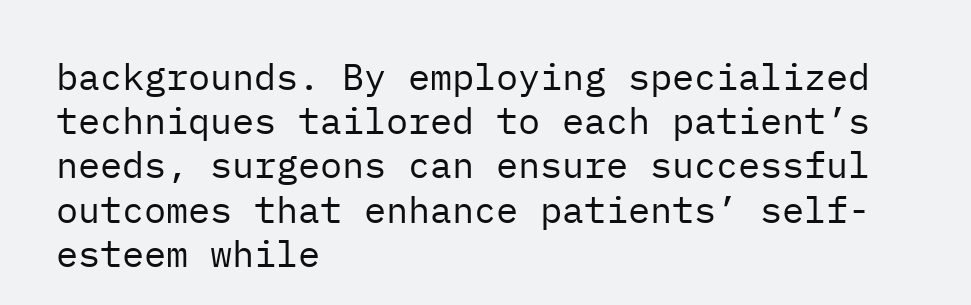backgrounds. By employing specialized techniques tailored to each patient’s needs, surgeons can ensure successful outcomes that enhance patients’ self-esteem while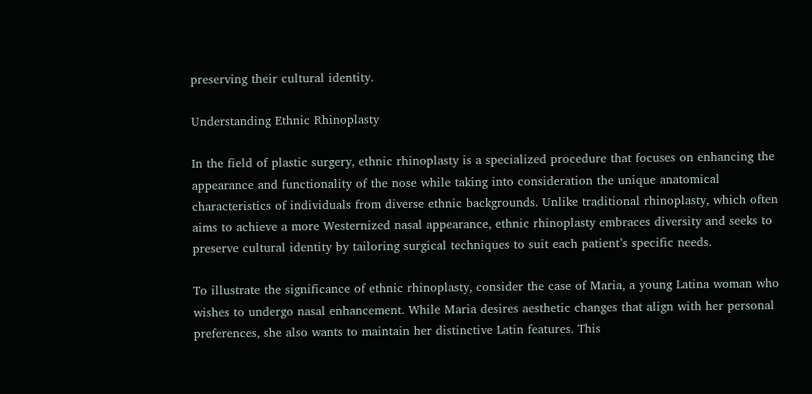preserving their cultural identity.

Understanding Ethnic Rhinoplasty

In the field of plastic surgery, ethnic rhinoplasty is a specialized procedure that focuses on enhancing the appearance and functionality of the nose while taking into consideration the unique anatomical characteristics of individuals from diverse ethnic backgrounds. Unlike traditional rhinoplasty, which often aims to achieve a more Westernized nasal appearance, ethnic rhinoplasty embraces diversity and seeks to preserve cultural identity by tailoring surgical techniques to suit each patient’s specific needs.

To illustrate the significance of ethnic rhinoplasty, consider the case of Maria, a young Latina woman who wishes to undergo nasal enhancement. While Maria desires aesthetic changes that align with her personal preferences, she also wants to maintain her distinctive Latin features. This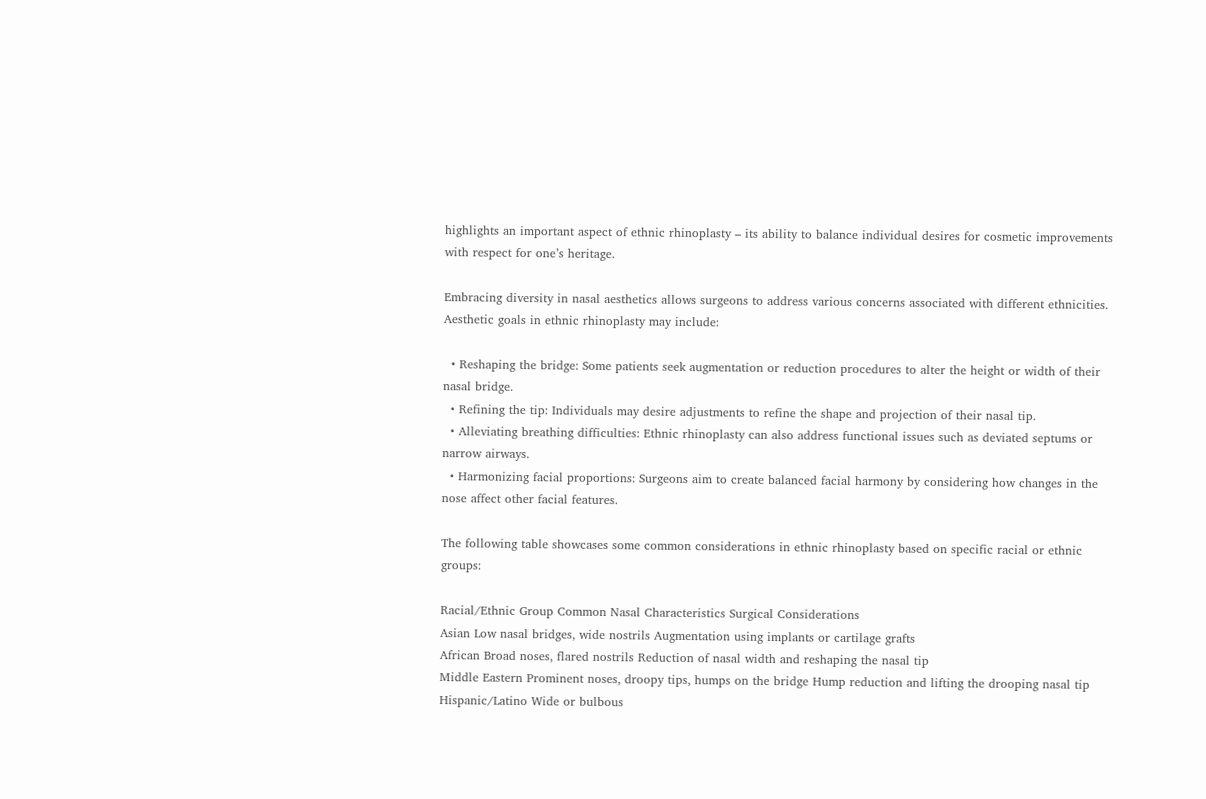highlights an important aspect of ethnic rhinoplasty – its ability to balance individual desires for cosmetic improvements with respect for one’s heritage.

Embracing diversity in nasal aesthetics allows surgeons to address various concerns associated with different ethnicities. Aesthetic goals in ethnic rhinoplasty may include:

  • Reshaping the bridge: Some patients seek augmentation or reduction procedures to alter the height or width of their nasal bridge.
  • Refining the tip: Individuals may desire adjustments to refine the shape and projection of their nasal tip.
  • Alleviating breathing difficulties: Ethnic rhinoplasty can also address functional issues such as deviated septums or narrow airways.
  • Harmonizing facial proportions: Surgeons aim to create balanced facial harmony by considering how changes in the nose affect other facial features.

The following table showcases some common considerations in ethnic rhinoplasty based on specific racial or ethnic groups:

Racial/Ethnic Group Common Nasal Characteristics Surgical Considerations
Asian Low nasal bridges, wide nostrils Augmentation using implants or cartilage grafts
African Broad noses, flared nostrils Reduction of nasal width and reshaping the nasal tip
Middle Eastern Prominent noses, droopy tips, humps on the bridge Hump reduction and lifting the drooping nasal tip
Hispanic/Latino Wide or bulbous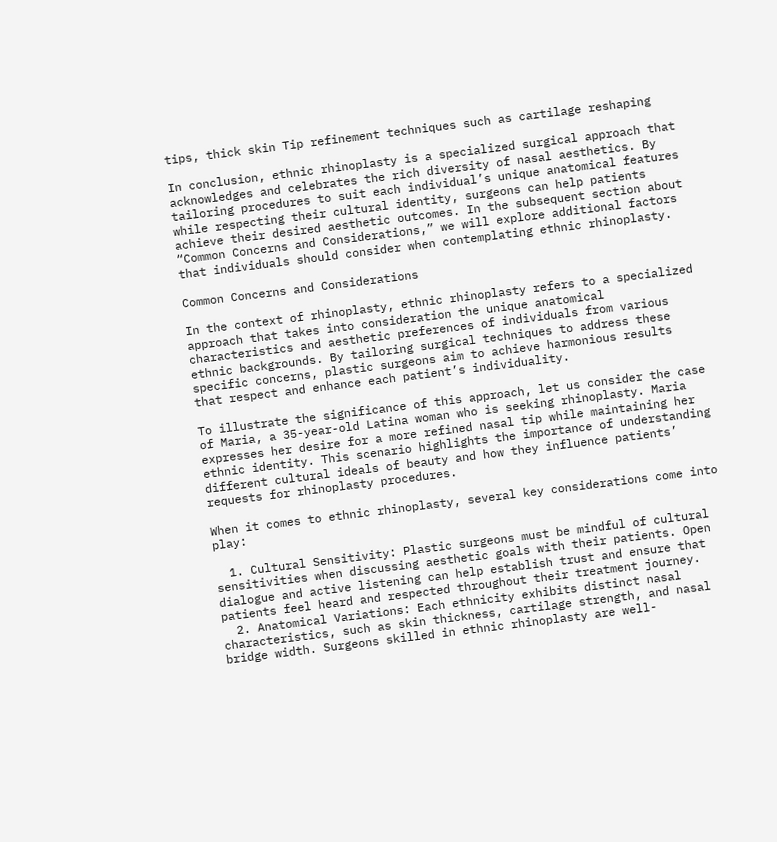tips, thick skin Tip refinement techniques such as cartilage reshaping

In conclusion, ethnic rhinoplasty is a specialized surgical approach that acknowledges and celebrates the rich diversity of nasal aesthetics. By tailoring procedures to suit each individual’s unique anatomical features while respecting their cultural identity, surgeons can help patients achieve their desired aesthetic outcomes. In the subsequent section about “Common Concerns and Considerations,” we will explore additional factors that individuals should consider when contemplating ethnic rhinoplasty.

Common Concerns and Considerations

In the context of rhinoplasty, ethnic rhinoplasty refers to a specialized approach that takes into consideration the unique anatomical characteristics and aesthetic preferences of individuals from various ethnic backgrounds. By tailoring surgical techniques to address these specific concerns, plastic surgeons aim to achieve harmonious results that respect and enhance each patient’s individuality.

To illustrate the significance of this approach, let us consider the case of Maria, a 35-year-old Latina woman who is seeking rhinoplasty. Maria expresses her desire for a more refined nasal tip while maintaining her ethnic identity. This scenario highlights the importance of understanding different cultural ideals of beauty and how they influence patients’ requests for rhinoplasty procedures.

When it comes to ethnic rhinoplasty, several key considerations come into play:

  1. Cultural Sensitivity: Plastic surgeons must be mindful of cultural sensitivities when discussing aesthetic goals with their patients. Open dialogue and active listening can help establish trust and ensure that patients feel heard and respected throughout their treatment journey.
  2. Anatomical Variations: Each ethnicity exhibits distinct nasal characteristics, such as skin thickness, cartilage strength, and nasal bridge width. Surgeons skilled in ethnic rhinoplasty are well-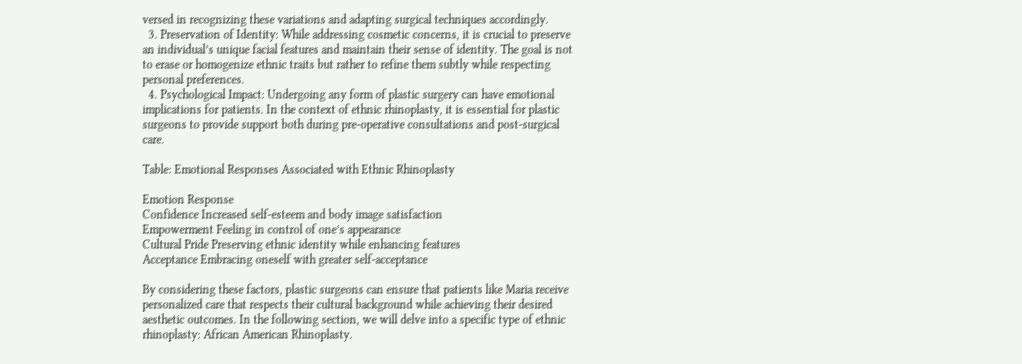versed in recognizing these variations and adapting surgical techniques accordingly.
  3. Preservation of Identity: While addressing cosmetic concerns, it is crucial to preserve an individual’s unique facial features and maintain their sense of identity. The goal is not to erase or homogenize ethnic traits but rather to refine them subtly while respecting personal preferences.
  4. Psychological Impact: Undergoing any form of plastic surgery can have emotional implications for patients. In the context of ethnic rhinoplasty, it is essential for plastic surgeons to provide support both during pre-operative consultations and post-surgical care.

Table: Emotional Responses Associated with Ethnic Rhinoplasty

Emotion Response
Confidence Increased self-esteem and body image satisfaction
Empowerment Feeling in control of one’s appearance
Cultural Pride Preserving ethnic identity while enhancing features
Acceptance Embracing oneself with greater self-acceptance

By considering these factors, plastic surgeons can ensure that patients like Maria receive personalized care that respects their cultural background while achieving their desired aesthetic outcomes. In the following section, we will delve into a specific type of ethnic rhinoplasty: African American Rhinoplasty.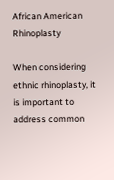African American Rhinoplasty

When considering ethnic rhinoplasty, it is important to address common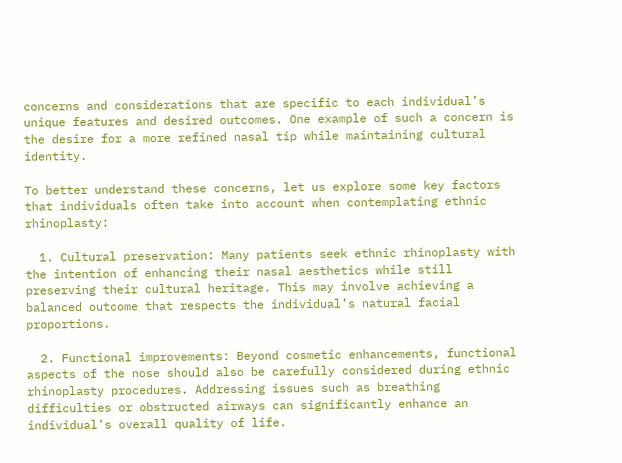concerns and considerations that are specific to each individual’s unique features and desired outcomes. One example of such a concern is the desire for a more refined nasal tip while maintaining cultural identity.

To better understand these concerns, let us explore some key factors that individuals often take into account when contemplating ethnic rhinoplasty:

  1. Cultural preservation: Many patients seek ethnic rhinoplasty with the intention of enhancing their nasal aesthetics while still preserving their cultural heritage. This may involve achieving a balanced outcome that respects the individual’s natural facial proportions.

  2. Functional improvements: Beyond cosmetic enhancements, functional aspects of the nose should also be carefully considered during ethnic rhinoplasty procedures. Addressing issues such as breathing difficulties or obstructed airways can significantly enhance an individual’s overall quality of life.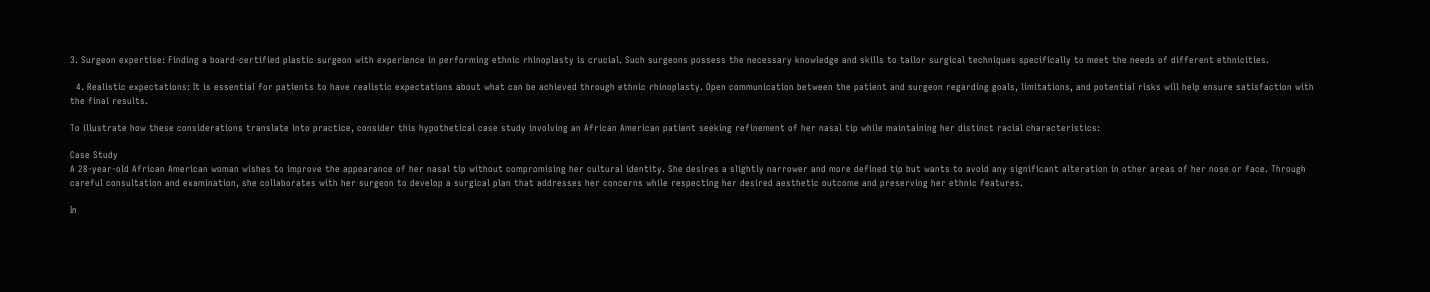3. Surgeon expertise: Finding a board-certified plastic surgeon with experience in performing ethnic rhinoplasty is crucial. Such surgeons possess the necessary knowledge and skills to tailor surgical techniques specifically to meet the needs of different ethnicities.

  4. Realistic expectations: It is essential for patients to have realistic expectations about what can be achieved through ethnic rhinoplasty. Open communication between the patient and surgeon regarding goals, limitations, and potential risks will help ensure satisfaction with the final results.

To illustrate how these considerations translate into practice, consider this hypothetical case study involving an African American patient seeking refinement of her nasal tip while maintaining her distinct racial characteristics:

Case Study
A 28-year-old African American woman wishes to improve the appearance of her nasal tip without compromising her cultural identity. She desires a slightly narrower and more defined tip but wants to avoid any significant alteration in other areas of her nose or face. Through careful consultation and examination, she collaborates with her surgeon to develop a surgical plan that addresses her concerns while respecting her desired aesthetic outcome and preserving her ethnic features.

In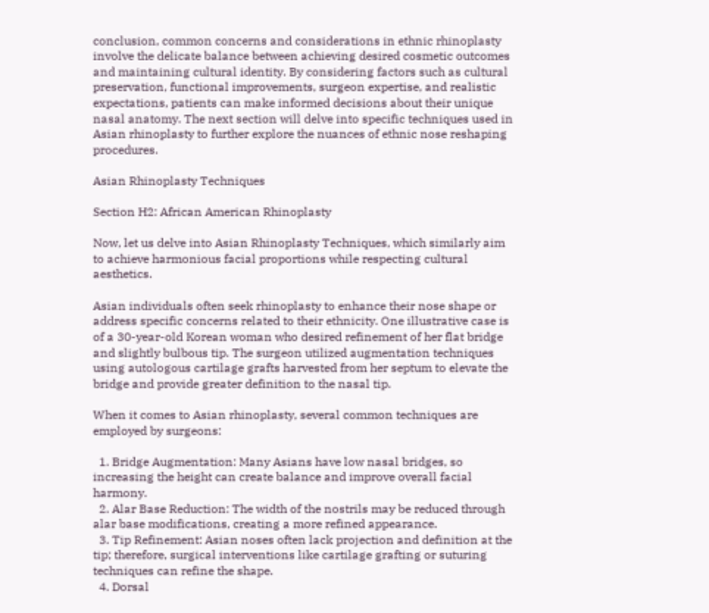conclusion, common concerns and considerations in ethnic rhinoplasty involve the delicate balance between achieving desired cosmetic outcomes and maintaining cultural identity. By considering factors such as cultural preservation, functional improvements, surgeon expertise, and realistic expectations, patients can make informed decisions about their unique nasal anatomy. The next section will delve into specific techniques used in Asian rhinoplasty to further explore the nuances of ethnic nose reshaping procedures.

Asian Rhinoplasty Techniques

Section H2: African American Rhinoplasty

Now, let us delve into Asian Rhinoplasty Techniques, which similarly aim to achieve harmonious facial proportions while respecting cultural aesthetics.

Asian individuals often seek rhinoplasty to enhance their nose shape or address specific concerns related to their ethnicity. One illustrative case is of a 30-year-old Korean woman who desired refinement of her flat bridge and slightly bulbous tip. The surgeon utilized augmentation techniques using autologous cartilage grafts harvested from her septum to elevate the bridge and provide greater definition to the nasal tip.

When it comes to Asian rhinoplasty, several common techniques are employed by surgeons:

  1. Bridge Augmentation: Many Asians have low nasal bridges, so increasing the height can create balance and improve overall facial harmony.
  2. Alar Base Reduction: The width of the nostrils may be reduced through alar base modifications, creating a more refined appearance.
  3. Tip Refinement: Asian noses often lack projection and definition at the tip; therefore, surgical interventions like cartilage grafting or suturing techniques can refine the shape.
  4. Dorsal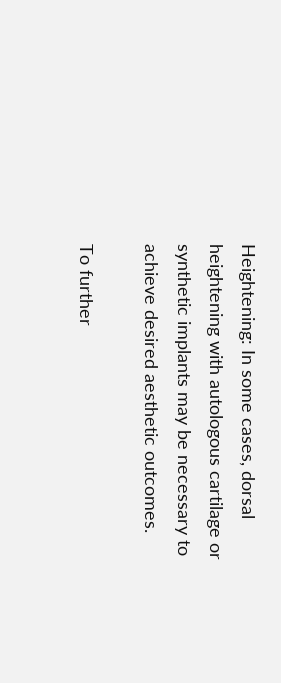Heightening: In some cases, dorsal heightening with autologous cartilage or synthetic implants may be necessary to achieve desired aesthetic outcomes.

To further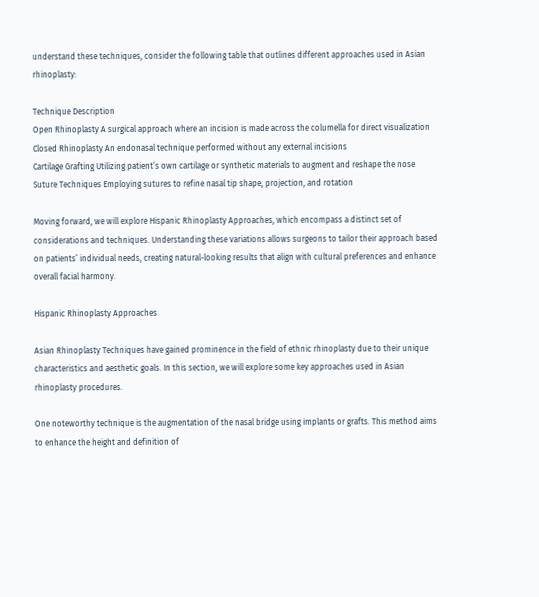understand these techniques, consider the following table that outlines different approaches used in Asian rhinoplasty:

Technique Description
Open Rhinoplasty A surgical approach where an incision is made across the columella for direct visualization
Closed Rhinoplasty An endonasal technique performed without any external incisions
Cartilage Grafting Utilizing patient’s own cartilage or synthetic materials to augment and reshape the nose
Suture Techniques Employing sutures to refine nasal tip shape, projection, and rotation

Moving forward, we will explore Hispanic Rhinoplasty Approaches, which encompass a distinct set of considerations and techniques. Understanding these variations allows surgeons to tailor their approach based on patients’ individual needs, creating natural-looking results that align with cultural preferences and enhance overall facial harmony.

Hispanic Rhinoplasty Approaches

Asian Rhinoplasty Techniques have gained prominence in the field of ethnic rhinoplasty due to their unique characteristics and aesthetic goals. In this section, we will explore some key approaches used in Asian rhinoplasty procedures.

One noteworthy technique is the augmentation of the nasal bridge using implants or grafts. This method aims to enhance the height and definition of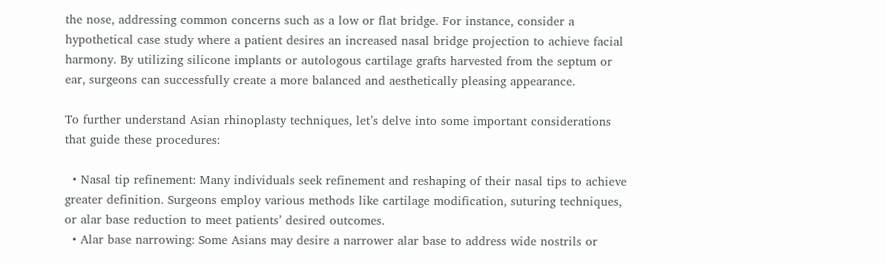the nose, addressing common concerns such as a low or flat bridge. For instance, consider a hypothetical case study where a patient desires an increased nasal bridge projection to achieve facial harmony. By utilizing silicone implants or autologous cartilage grafts harvested from the septum or ear, surgeons can successfully create a more balanced and aesthetically pleasing appearance.

To further understand Asian rhinoplasty techniques, let’s delve into some important considerations that guide these procedures:

  • Nasal tip refinement: Many individuals seek refinement and reshaping of their nasal tips to achieve greater definition. Surgeons employ various methods like cartilage modification, suturing techniques, or alar base reduction to meet patients’ desired outcomes.
  • Alar base narrowing: Some Asians may desire a narrower alar base to address wide nostrils or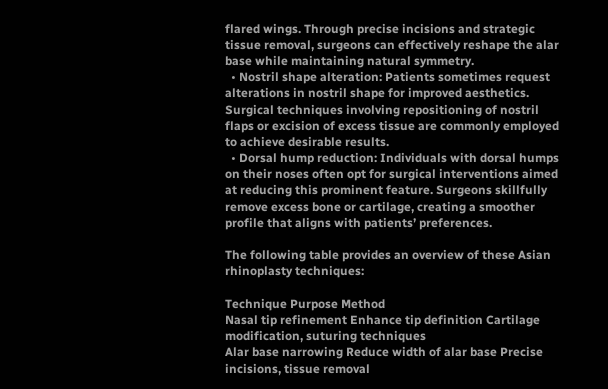flared wings. Through precise incisions and strategic tissue removal, surgeons can effectively reshape the alar base while maintaining natural symmetry.
  • Nostril shape alteration: Patients sometimes request alterations in nostril shape for improved aesthetics. Surgical techniques involving repositioning of nostril flaps or excision of excess tissue are commonly employed to achieve desirable results.
  • Dorsal hump reduction: Individuals with dorsal humps on their noses often opt for surgical interventions aimed at reducing this prominent feature. Surgeons skillfully remove excess bone or cartilage, creating a smoother profile that aligns with patients’ preferences.

The following table provides an overview of these Asian rhinoplasty techniques:

Technique Purpose Method
Nasal tip refinement Enhance tip definition Cartilage modification, suturing techniques
Alar base narrowing Reduce width of alar base Precise incisions, tissue removal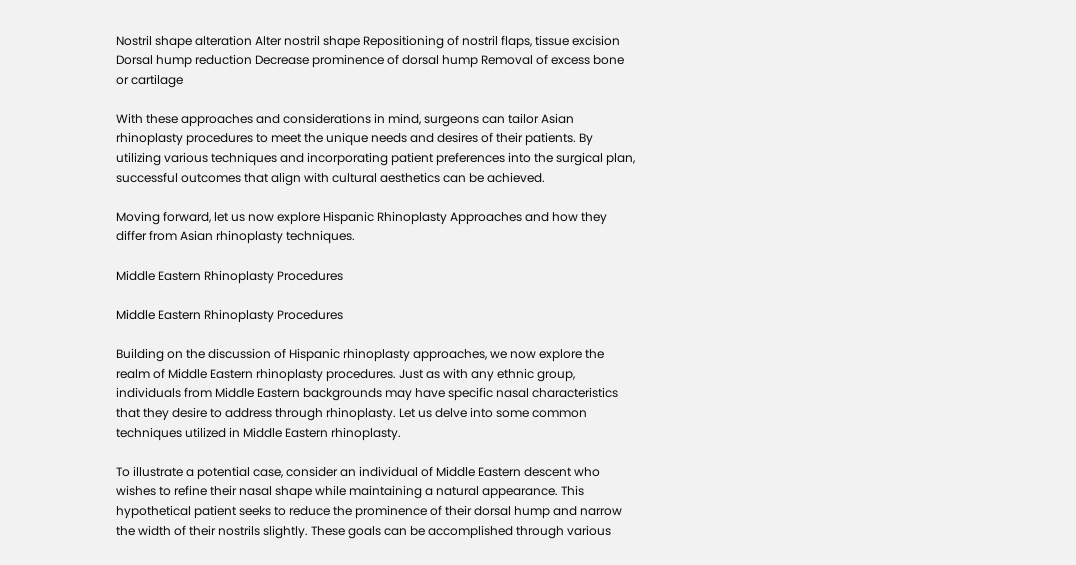Nostril shape alteration Alter nostril shape Repositioning of nostril flaps, tissue excision
Dorsal hump reduction Decrease prominence of dorsal hump Removal of excess bone or cartilage

With these approaches and considerations in mind, surgeons can tailor Asian rhinoplasty procedures to meet the unique needs and desires of their patients. By utilizing various techniques and incorporating patient preferences into the surgical plan, successful outcomes that align with cultural aesthetics can be achieved.

Moving forward, let us now explore Hispanic Rhinoplasty Approaches and how they differ from Asian rhinoplasty techniques.

Middle Eastern Rhinoplasty Procedures

Middle Eastern Rhinoplasty Procedures

Building on the discussion of Hispanic rhinoplasty approaches, we now explore the realm of Middle Eastern rhinoplasty procedures. Just as with any ethnic group, individuals from Middle Eastern backgrounds may have specific nasal characteristics that they desire to address through rhinoplasty. Let us delve into some common techniques utilized in Middle Eastern rhinoplasty.

To illustrate a potential case, consider an individual of Middle Eastern descent who wishes to refine their nasal shape while maintaining a natural appearance. This hypothetical patient seeks to reduce the prominence of their dorsal hump and narrow the width of their nostrils slightly. These goals can be accomplished through various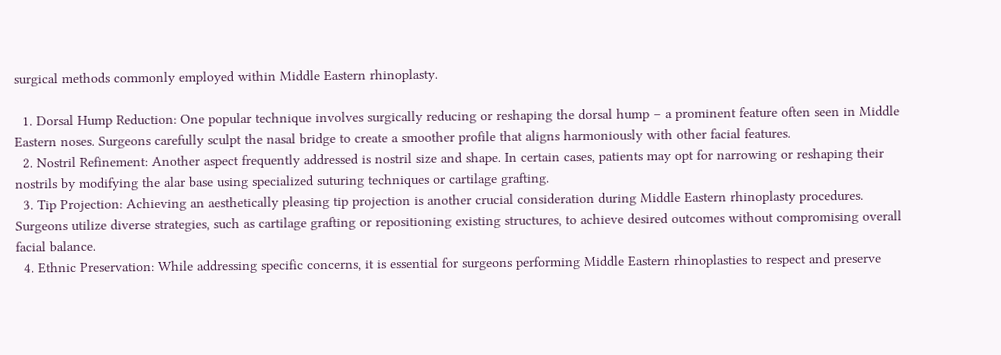surgical methods commonly employed within Middle Eastern rhinoplasty.

  1. Dorsal Hump Reduction: One popular technique involves surgically reducing or reshaping the dorsal hump – a prominent feature often seen in Middle Eastern noses. Surgeons carefully sculpt the nasal bridge to create a smoother profile that aligns harmoniously with other facial features.
  2. Nostril Refinement: Another aspect frequently addressed is nostril size and shape. In certain cases, patients may opt for narrowing or reshaping their nostrils by modifying the alar base using specialized suturing techniques or cartilage grafting.
  3. Tip Projection: Achieving an aesthetically pleasing tip projection is another crucial consideration during Middle Eastern rhinoplasty procedures. Surgeons utilize diverse strategies, such as cartilage grafting or repositioning existing structures, to achieve desired outcomes without compromising overall facial balance.
  4. Ethnic Preservation: While addressing specific concerns, it is essential for surgeons performing Middle Eastern rhinoplasties to respect and preserve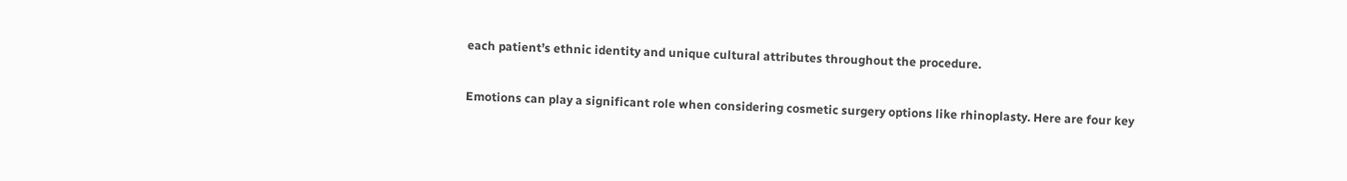each patient’s ethnic identity and unique cultural attributes throughout the procedure.

Emotions can play a significant role when considering cosmetic surgery options like rhinoplasty. Here are four key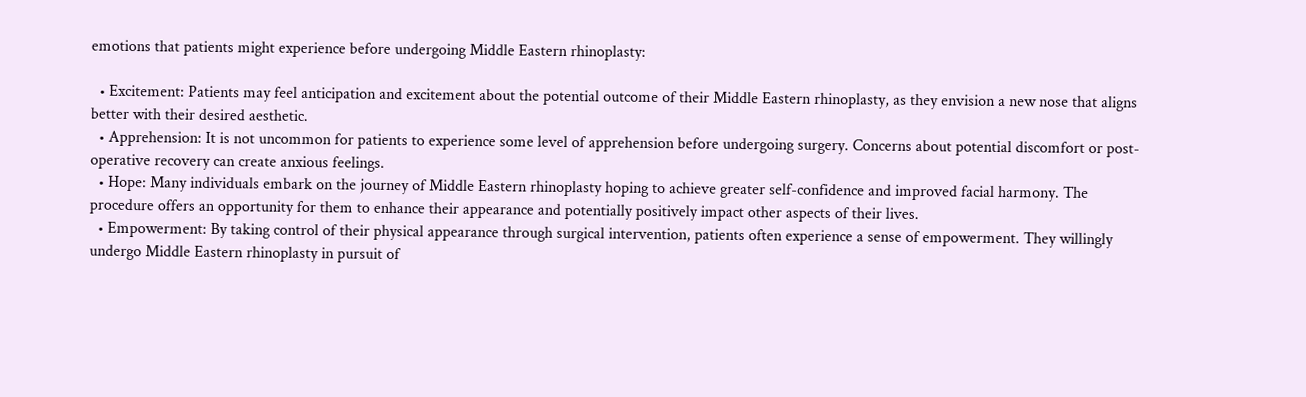emotions that patients might experience before undergoing Middle Eastern rhinoplasty:

  • Excitement: Patients may feel anticipation and excitement about the potential outcome of their Middle Eastern rhinoplasty, as they envision a new nose that aligns better with their desired aesthetic.
  • Apprehension: It is not uncommon for patients to experience some level of apprehension before undergoing surgery. Concerns about potential discomfort or post-operative recovery can create anxious feelings.
  • Hope: Many individuals embark on the journey of Middle Eastern rhinoplasty hoping to achieve greater self-confidence and improved facial harmony. The procedure offers an opportunity for them to enhance their appearance and potentially positively impact other aspects of their lives.
  • Empowerment: By taking control of their physical appearance through surgical intervention, patients often experience a sense of empowerment. They willingly undergo Middle Eastern rhinoplasty in pursuit of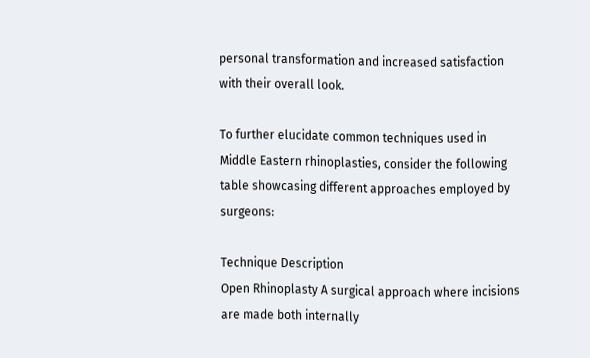personal transformation and increased satisfaction with their overall look.

To further elucidate common techniques used in Middle Eastern rhinoplasties, consider the following table showcasing different approaches employed by surgeons:

Technique Description
Open Rhinoplasty A surgical approach where incisions are made both internally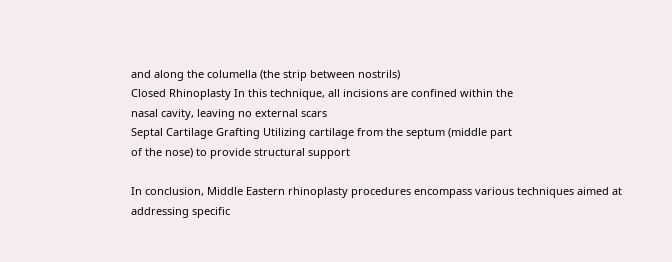and along the columella (the strip between nostrils)
Closed Rhinoplasty In this technique, all incisions are confined within the
nasal cavity, leaving no external scars
Septal Cartilage Grafting Utilizing cartilage from the septum (middle part
of the nose) to provide structural support

In conclusion, Middle Eastern rhinoplasty procedures encompass various techniques aimed at addressing specific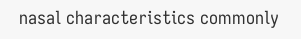nasal characteristics commonly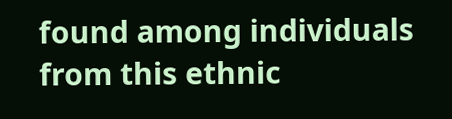found among individuals from this ethnic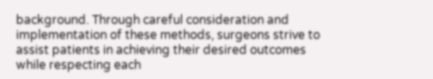background. Through careful consideration and implementation of these methods, surgeons strive to assist patients in achieving their desired outcomes while respecting each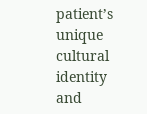patient’s unique cultural identity and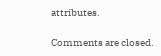attributes.

Comments are closed.